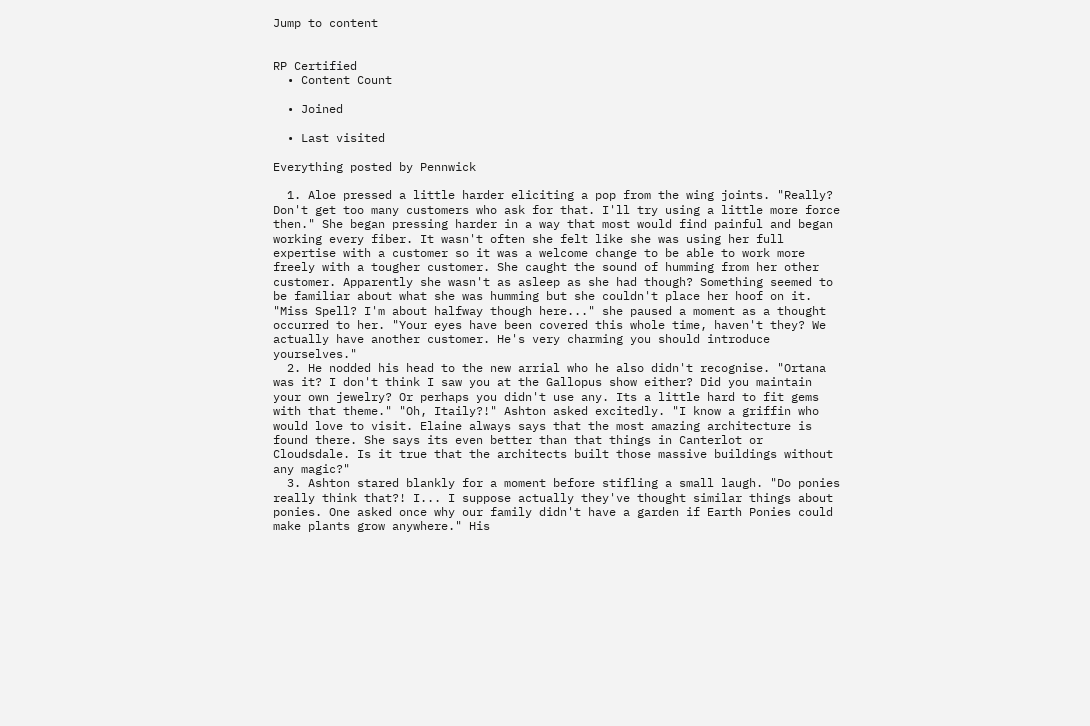Jump to content


RP Certified
  • Content Count

  • Joined

  • Last visited

Everything posted by Pennwick

  1. Aloe pressed a little harder eliciting a pop from the wing joints. "Really? Don't get too many customers who ask for that. I'll try using a little more force then." She began pressing harder in a way that most would find painful and began working every fiber. It wasn't often she felt like she was using her full expertise with a customer so it was a welcome change to be able to work more freely with a tougher customer. She caught the sound of humming from her other customer. Apparently she wasn't as asleep as she had though? Something seemed to be familiar about what she was humming but she couldn't place her hoof on it. "Miss Spell? I'm about halfway though here..." she paused a moment as a thought occurred to her. "Your eyes have been covered this whole time, haven't they? We actually have another customer. He's very charming you should introduce yourselves."
  2. He nodded his head to the new arrial who he also didn't recognise. "Ortana was it? I don't think I saw you at the Gallopus show either? Did you maintain your own jewelry? Or perhaps you didn't use any. Its a little hard to fit gems with that theme." "Oh, Itaily?!" Ashton asked excitedly. "I know a griffin who would love to visit. Elaine always says that the most amazing architecture is found there. She says its even better than that things in Canterlot or Cloudsdale. Is it true that the architects built those massive buildings without any magic?"
  3. Ashton stared blankly for a moment before stifling a small laugh. "Do ponies really think that?! I... I suppose actually they've thought similar things about ponies. One asked once why our family didn't have a garden if Earth Ponies could make plants grow anywhere." His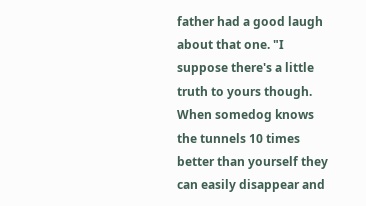father had a good laugh about that one. "I suppose there's a little truth to yours though. When somedog knows the tunnels 10 times better than yourself they can easily disappear and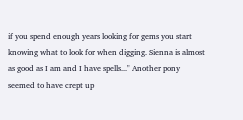if you spend enough years looking for gems you start knowing what to look for when digging. Sienna is almost as good as I am and I have spells..." Another pony seemed to have crept up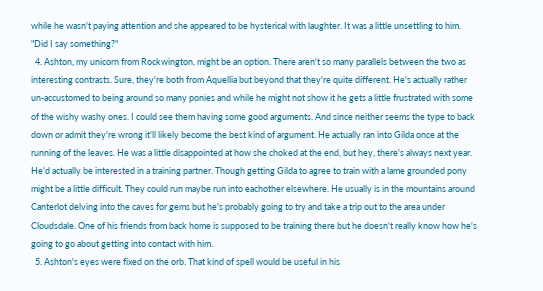while he wasn't paying attention and she appeared to be hysterical with laughter. It was a little unsettling to him. "Did I say something?"
  4. Ashton, my unicorn from Rockwington, might be an option. There aren't so many parallels between the two as interesting contrasts. Sure, they're both from Aquellia but beyond that they're quite different. He's actually rather un-accustomed to being around so many ponies and while he might not show it he gets a little frustrated with some of the wishy washy ones. I could see them having some good arguments. And since neither seems the type to back down or admit they're wrong it'll likely become the best kind of argument. He actually ran into Gilda once at the running of the leaves. He was a little disappointed at how she choked at the end, but hey, there's always next year. He'd actually be interested in a training partner. Though getting Gilda to agree to train with a lame grounded pony might be a little difficult. They could run maybe run into eachother elsewhere. He usually is in the mountains around Canterlot delving into the caves for gems but he's probably going to try and take a trip out to the area under Cloudsdale. One of his friends from back home is supposed to be training there but he doesn't really know how he's going to go about getting into contact with him.
  5. Ashton's eyes were fixed on the orb. That kind of spell would be useful in his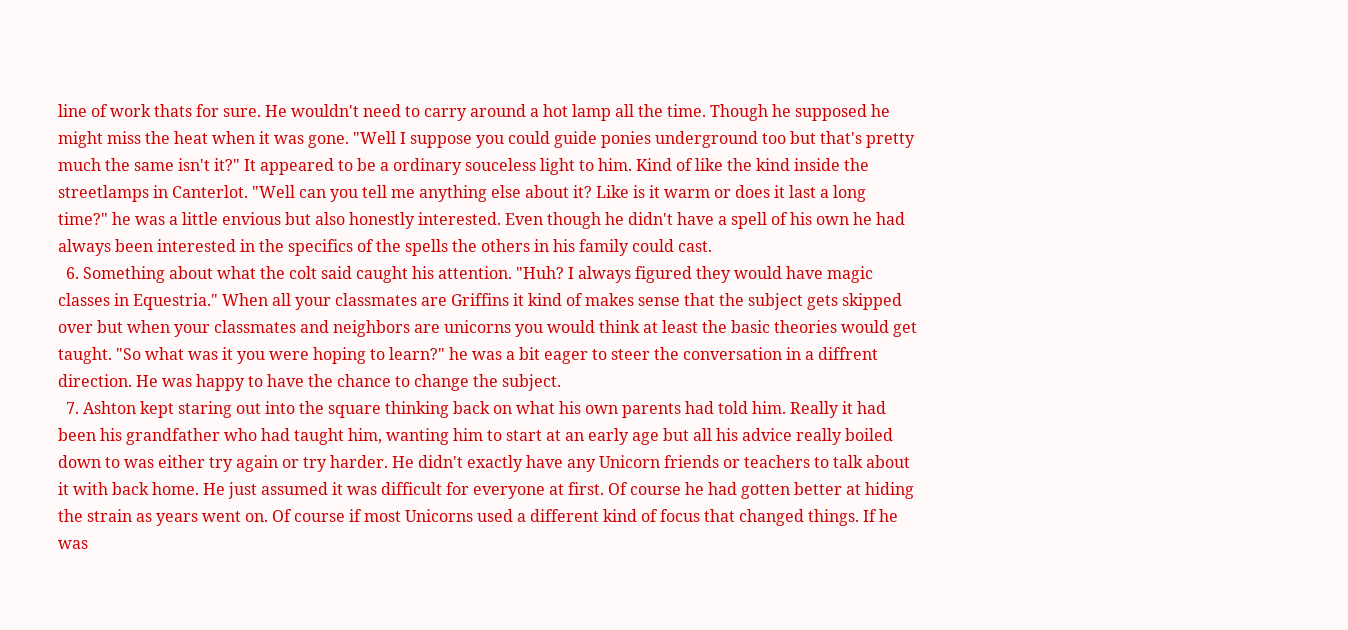line of work thats for sure. He wouldn't need to carry around a hot lamp all the time. Though he supposed he might miss the heat when it was gone. "Well I suppose you could guide ponies underground too but that's pretty much the same isn't it?" It appeared to be a ordinary souceless light to him. Kind of like the kind inside the streetlamps in Canterlot. "Well can you tell me anything else about it? Like is it warm or does it last a long time?" he was a little envious but also honestly interested. Even though he didn't have a spell of his own he had always been interested in the specifics of the spells the others in his family could cast.
  6. Something about what the colt said caught his attention. "Huh? I always figured they would have magic classes in Equestria." When all your classmates are Griffins it kind of makes sense that the subject gets skipped over but when your classmates and neighbors are unicorns you would think at least the basic theories would get taught. "So what was it you were hoping to learn?" he was a bit eager to steer the conversation in a diffrent direction. He was happy to have the chance to change the subject.
  7. Ashton kept staring out into the square thinking back on what his own parents had told him. Really it had been his grandfather who had taught him, wanting him to start at an early age but all his advice really boiled down to was either try again or try harder. He didn't exactly have any Unicorn friends or teachers to talk about it with back home. He just assumed it was difficult for everyone at first. Of course he had gotten better at hiding the strain as years went on. Of course if most Unicorns used a different kind of focus that changed things. If he was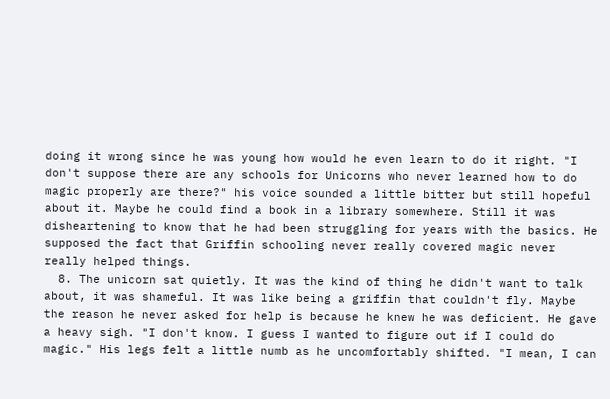doing it wrong since he was young how would he even learn to do it right. "I don't suppose there are any schools for Unicorns who never learned how to do magic properly are there?" his voice sounded a little bitter but still hopeful about it. Maybe he could find a book in a library somewhere. Still it was disheartening to know that he had been struggling for years with the basics. He supposed the fact that Griffin schooling never really covered magic never really helped things.
  8. The unicorn sat quietly. It was the kind of thing he didn't want to talk about, it was shameful. It was like being a griffin that couldn't fly. Maybe the reason he never asked for help is because he knew he was deficient. He gave a heavy sigh. "I don't know. I guess I wanted to figure out if I could do magic." His legs felt a little numb as he uncomfortably shifted. "I mean, I can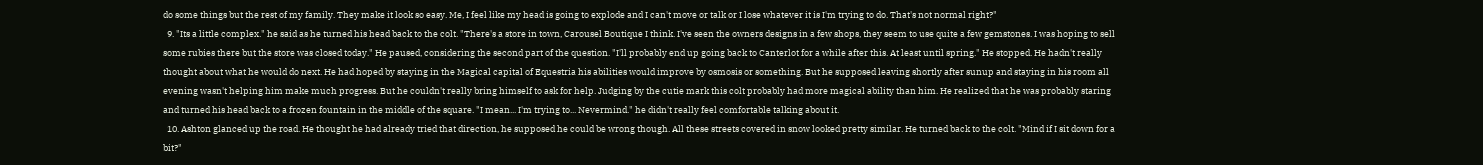do some things but the rest of my family. They make it look so easy. Me, I feel like my head is going to explode and I can't move or talk or I lose whatever it is I'm trying to do. That's not normal right?"
  9. "Its a little complex." he said as he turned his head back to the colt. "There's a store in town, Carousel Boutique I think. I've seen the owners designs in a few shops, they seem to use quite a few gemstones. I was hoping to sell some rubies there but the store was closed today." He paused, considering the second part of the question. "I'll probably end up going back to Canterlot for a while after this. At least until spring." He stopped. He hadn't really thought about what he would do next. He had hoped by staying in the Magical capital of Equestria his abilities would improve by osmosis or something. But he supposed leaving shortly after sunup and staying in his room all evening wasn't helping him make much progress. But he couldn't really bring himself to ask for help. Judging by the cutie mark this colt probably had more magical ability than him. He realized that he was probably staring and turned his head back to a frozen fountain in the middle of the square. "I mean... I'm trying to... Nevermind." he didn't really feel comfortable talking about it.
  10. Ashton glanced up the road. He thought he had already tried that direction, he supposed he could be wrong though. All these streets covered in snow looked pretty similar. He turned back to the colt. "Mind if I sit down for a bit?"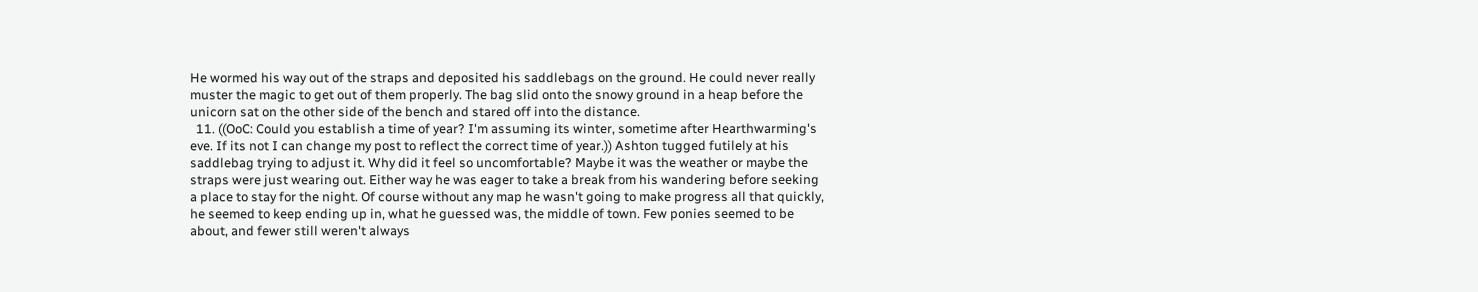He wormed his way out of the straps and deposited his saddlebags on the ground. He could never really muster the magic to get out of them properly. The bag slid onto the snowy ground in a heap before the unicorn sat on the other side of the bench and stared off into the distance.
  11. ((OoC: Could you establish a time of year? I'm assuming its winter, sometime after Hearthwarming's eve. If its not I can change my post to reflect the correct time of year.)) Ashton tugged futilely at his saddlebag trying to adjust it. Why did it feel so uncomfortable? Maybe it was the weather or maybe the straps were just wearing out. Either way he was eager to take a break from his wandering before seeking a place to stay for the night. Of course without any map he wasn't going to make progress all that quickly, he seemed to keep ending up in, what he guessed was, the middle of town. Few ponies seemed to be about, and fewer still weren't always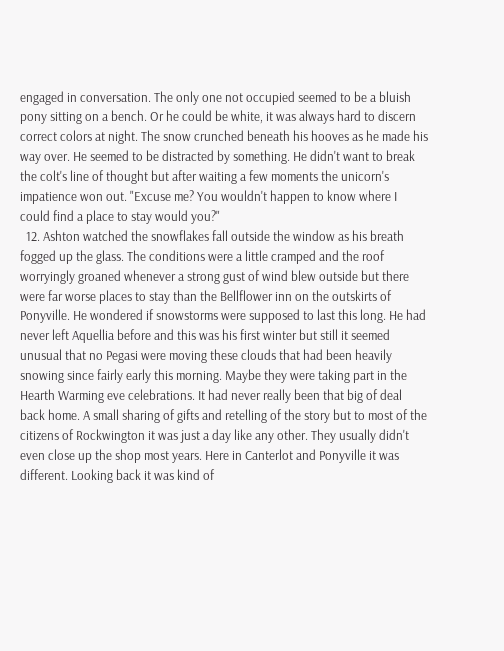engaged in conversation. The only one not occupied seemed to be a bluish pony sitting on a bench. Or he could be white, it was always hard to discern correct colors at night. The snow crunched beneath his hooves as he made his way over. He seemed to be distracted by something. He didn't want to break the colt's line of thought but after waiting a few moments the unicorn's impatience won out. "Excuse me? You wouldn't happen to know where I could find a place to stay would you?"
  12. Ashton watched the snowflakes fall outside the window as his breath fogged up the glass. The conditions were a little cramped and the roof worryingly groaned whenever a strong gust of wind blew outside but there were far worse places to stay than the Bellflower inn on the outskirts of Ponyville. He wondered if snowstorms were supposed to last this long. He had never left Aquellia before and this was his first winter but still it seemed unusual that no Pegasi were moving these clouds that had been heavily snowing since fairly early this morning. Maybe they were taking part in the Hearth Warming eve celebrations. It had never really been that big of deal back home. A small sharing of gifts and retelling of the story but to most of the citizens of Rockwington it was just a day like any other. They usually didn't even close up the shop most years. Here in Canterlot and Ponyville it was different. Looking back it was kind of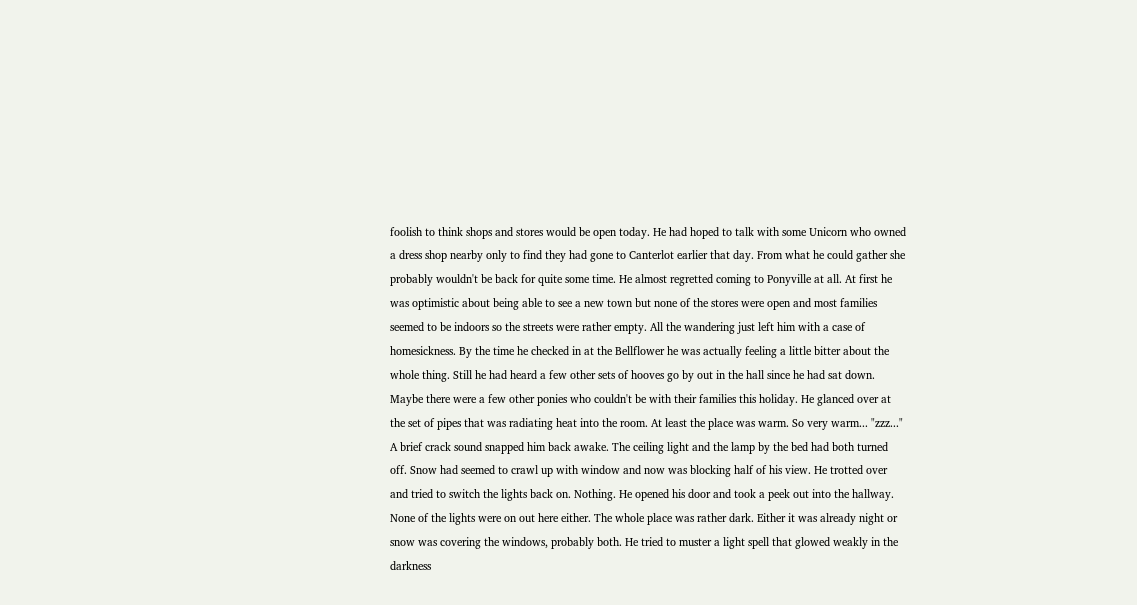foolish to think shops and stores would be open today. He had hoped to talk with some Unicorn who owned a dress shop nearby only to find they had gone to Canterlot earlier that day. From what he could gather she probably wouldn't be back for quite some time. He almost regretted coming to Ponyville at all. At first he was optimistic about being able to see a new town but none of the stores were open and most families seemed to be indoors so the streets were rather empty. All the wandering just left him with a case of homesickness. By the time he checked in at the Bellflower he was actually feeling a little bitter about the whole thing. Still he had heard a few other sets of hooves go by out in the hall since he had sat down. Maybe there were a few other ponies who couldn't be with their families this holiday. He glanced over at the set of pipes that was radiating heat into the room. At least the place was warm. So very warm... "zzz..." A brief crack sound snapped him back awake. The ceiling light and the lamp by the bed had both turned off. Snow had seemed to crawl up with window and now was blocking half of his view. He trotted over and tried to switch the lights back on. Nothing. He opened his door and took a peek out into the hallway. None of the lights were on out here either. The whole place was rather dark. Either it was already night or snow was covering the windows, probably both. He tried to muster a light spell that glowed weakly in the darkness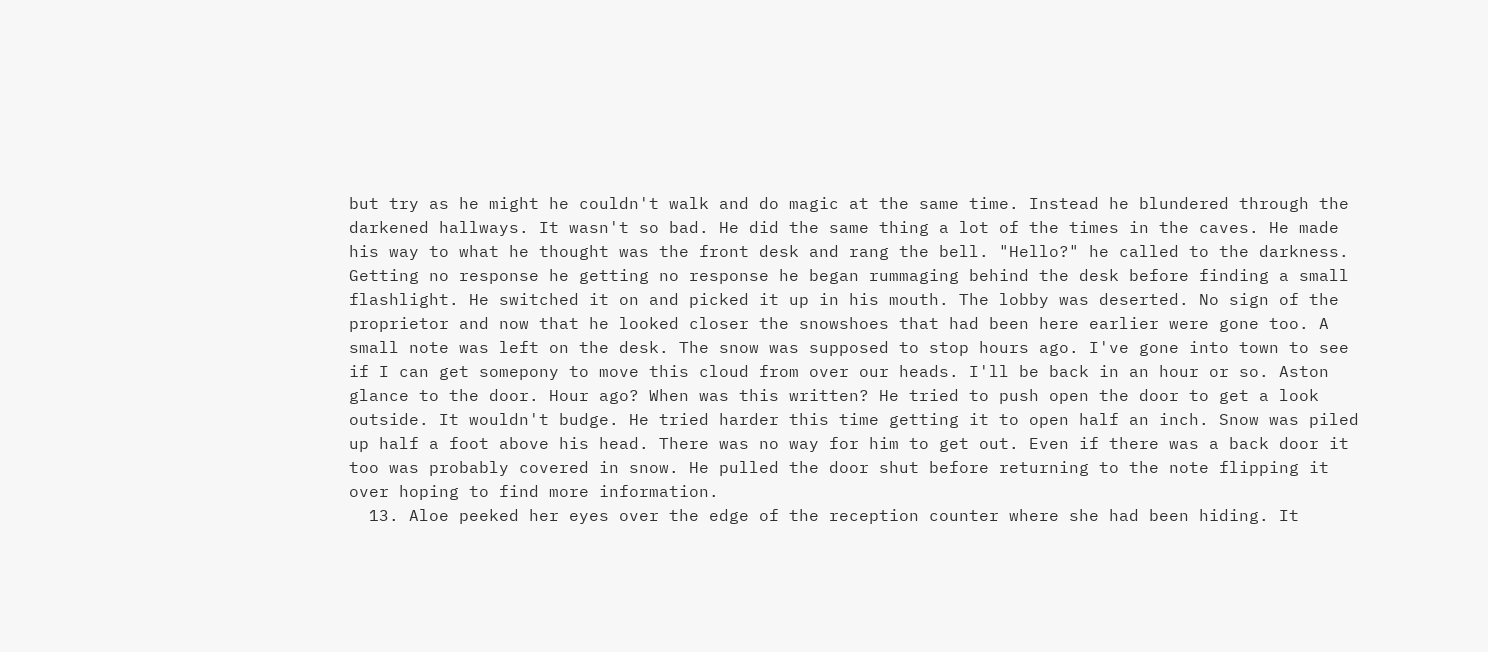but try as he might he couldn't walk and do magic at the same time. Instead he blundered through the darkened hallways. It wasn't so bad. He did the same thing a lot of the times in the caves. He made his way to what he thought was the front desk and rang the bell. "Hello?" he called to the darkness. Getting no response he getting no response he began rummaging behind the desk before finding a small flashlight. He switched it on and picked it up in his mouth. The lobby was deserted. No sign of the proprietor and now that he looked closer the snowshoes that had been here earlier were gone too. A small note was left on the desk. The snow was supposed to stop hours ago. I've gone into town to see if I can get somepony to move this cloud from over our heads. I'll be back in an hour or so. Aston glance to the door. Hour ago? When was this written? He tried to push open the door to get a look outside. It wouldn't budge. He tried harder this time getting it to open half an inch. Snow was piled up half a foot above his head. There was no way for him to get out. Even if there was a back door it too was probably covered in snow. He pulled the door shut before returning to the note flipping it over hoping to find more information.
  13. Aloe peeked her eyes over the edge of the reception counter where she had been hiding. It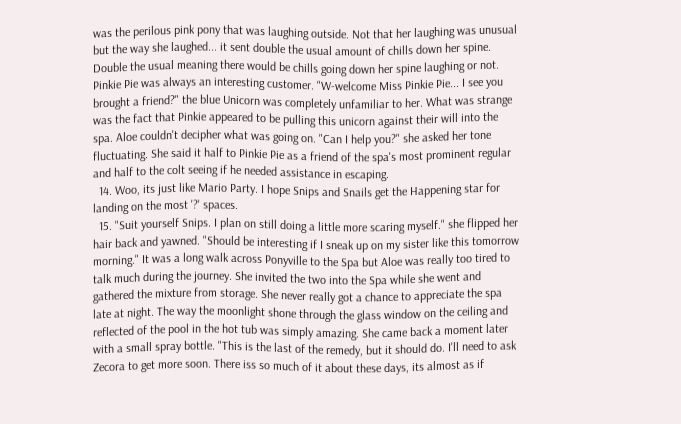was the perilous pink pony that was laughing outside. Not that her laughing was unusual but the way she laughed... it sent double the usual amount of chills down her spine. Double the usual meaning there would be chills going down her spine laughing or not. Pinkie Pie was always an interesting customer. "W-welcome Miss Pinkie Pie... I see you brought a friend?" the blue Unicorn was completely unfamiliar to her. What was strange was the fact that Pinkie appeared to be pulling this unicorn against their will into the spa. Aloe couldn't decipher what was going on. "Can I help you?" she asked her tone fluctuating. She said it half to Pinkie Pie as a friend of the spa's most prominent regular and half to the colt seeing if he needed assistance in escaping.
  14. Woo, its just like Mario Party. I hope Snips and Snails get the Happening star for landing on the most '?' spaces.
  15. "Suit yourself Snips. I plan on still doing a little more scaring myself." she flipped her hair back and yawned. "Should be interesting if I sneak up on my sister like this tomorrow morning." It was a long walk across Ponyville to the Spa but Aloe was really too tired to talk much during the journey. She invited the two into the Spa while she went and gathered the mixture from storage. She never really got a chance to appreciate the spa late at night. The way the moonlight shone through the glass window on the ceiling and reflected of the pool in the hot tub was simply amazing. She came back a moment later with a small spray bottle. "This is the last of the remedy, but it should do. I'll need to ask Zecora to get more soon. There iss so much of it about these days, its almost as if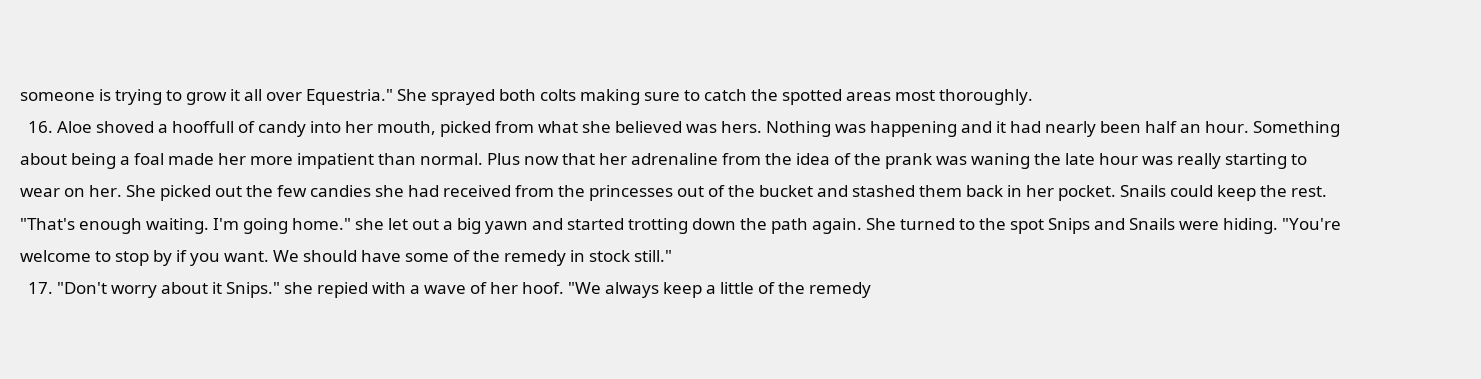someone is trying to grow it all over Equestria." She sprayed both colts making sure to catch the spotted areas most thoroughly.
  16. Aloe shoved a hooffull of candy into her mouth, picked from what she believed was hers. Nothing was happening and it had nearly been half an hour. Something about being a foal made her more impatient than normal. Plus now that her adrenaline from the idea of the prank was waning the late hour was really starting to wear on her. She picked out the few candies she had received from the princesses out of the bucket and stashed them back in her pocket. Snails could keep the rest. "That's enough waiting. I'm going home." she let out a big yawn and started trotting down the path again. She turned to the spot Snips and Snails were hiding. "You're welcome to stop by if you want. We should have some of the remedy in stock still."
  17. "Don't worry about it Snips." she repied with a wave of her hoof. "We always keep a little of the remedy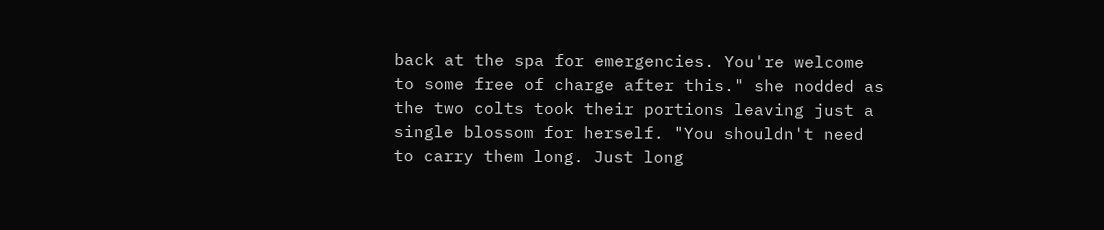back at the spa for emergencies. You're welcome to some free of charge after this." she nodded as the two colts took their portions leaving just a single blossom for herself. "You shouldn't need to carry them long. Just long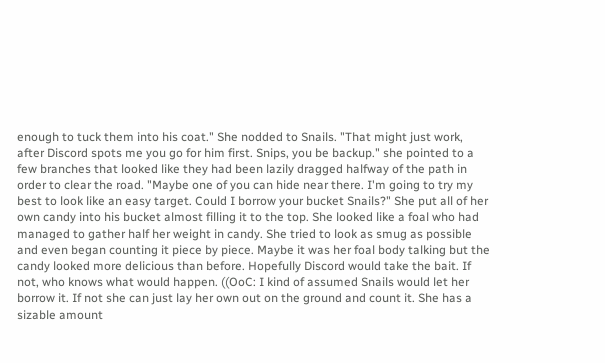enough to tuck them into his coat." She nodded to Snails. "That might just work, after Discord spots me you go for him first. Snips, you be backup." she pointed to a few branches that looked like they had been lazily dragged halfway of the path in order to clear the road. "Maybe one of you can hide near there. I'm going to try my best to look like an easy target. Could I borrow your bucket Snails?" She put all of her own candy into his bucket almost filling it to the top. She looked like a foal who had managed to gather half her weight in candy. She tried to look as smug as possible and even began counting it piece by piece. Maybe it was her foal body talking but the candy looked more delicious than before. Hopefully Discord would take the bait. If not, who knows what would happen. ((OoC: I kind of assumed Snails would let her borrow it. If not she can just lay her own out on the ground and count it. She has a sizable amount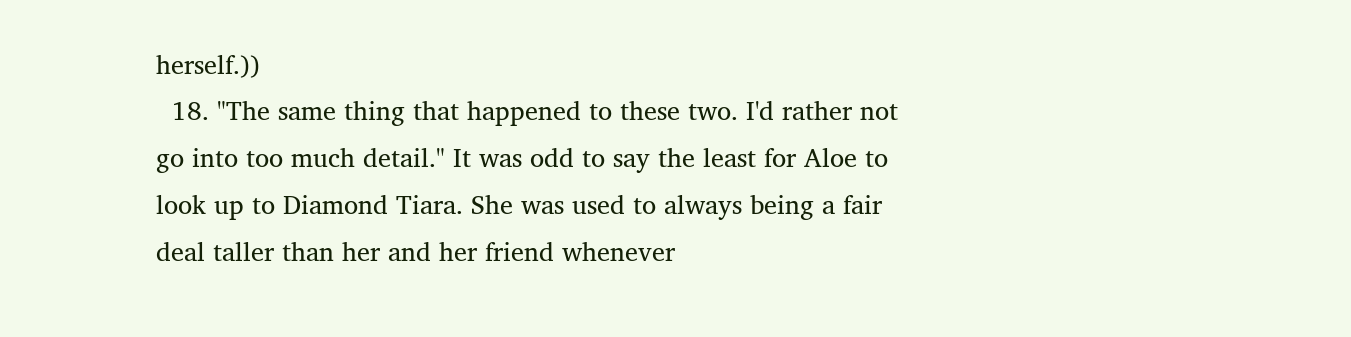herself.))
  18. "The same thing that happened to these two. I'd rather not go into too much detail." It was odd to say the least for Aloe to look up to Diamond Tiara. She was used to always being a fair deal taller than her and her friend whenever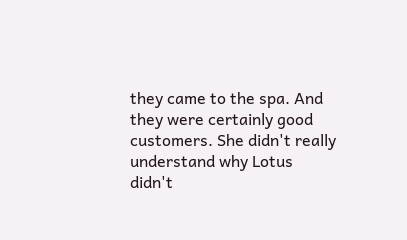they came to the spa. And they were certainly good customers. She didn't really understand why Lotus didn't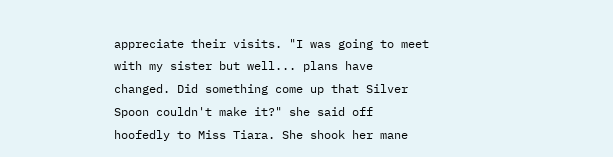appreciate their visits. "I was going to meet with my sister but well... plans have changed. Did something come up that Silver Spoon couldn't make it?" she said off hoofedly to Miss Tiara. She shook her mane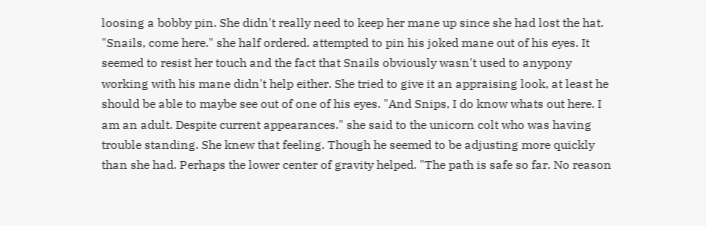loosing a bobby pin. She didn't really need to keep her mane up since she had lost the hat. "Snails, come here." she half ordered. attempted to pin his joked mane out of his eyes. It seemed to resist her touch and the fact that Snails obviously wasn't used to anypony working with his mane didn't help either. She tried to give it an appraising look, at least he should be able to maybe see out of one of his eyes. "And Snips, I do know whats out here. I am an adult. Despite current appearances." she said to the unicorn colt who was having trouble standing. She knew that feeling. Though he seemed to be adjusting more quickly than she had. Perhaps the lower center of gravity helped. "The path is safe so far. No reason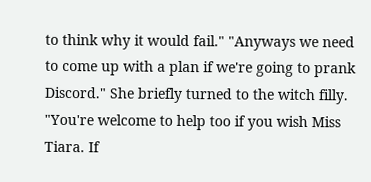to think why it would fail." "Anyways we need to come up with a plan if we're going to prank Discord." She briefly turned to the witch filly. "You're welcome to help too if you wish Miss Tiara. If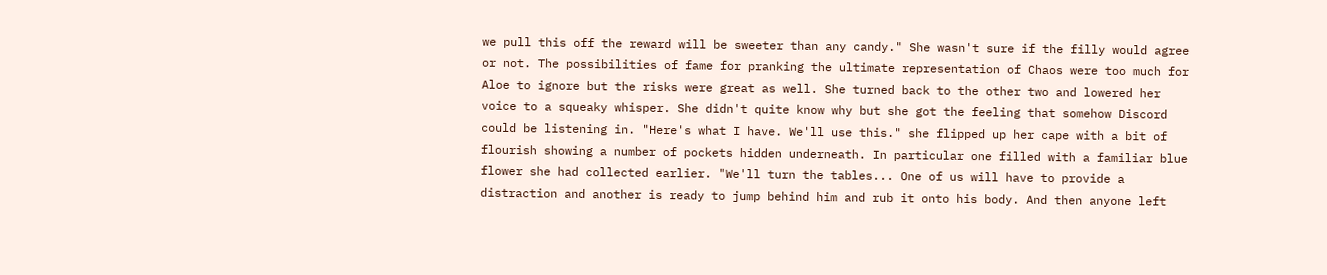we pull this off the reward will be sweeter than any candy." She wasn't sure if the filly would agree or not. The possibilities of fame for pranking the ultimate representation of Chaos were too much for Aloe to ignore but the risks were great as well. She turned back to the other two and lowered her voice to a squeaky whisper. She didn't quite know why but she got the feeling that somehow Discord could be listening in. "Here's what I have. We'll use this." she flipped up her cape with a bit of flourish showing a number of pockets hidden underneath. In particular one filled with a familiar blue flower she had collected earlier. "We'll turn the tables... One of us will have to provide a distraction and another is ready to jump behind him and rub it onto his body. And then anyone left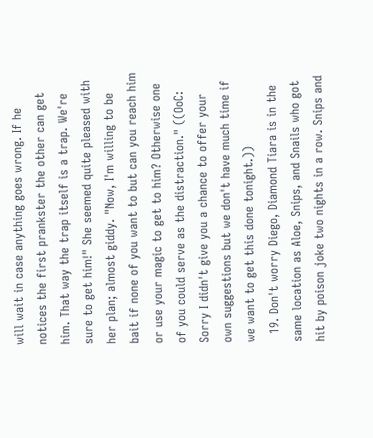will wait in case anything goes wrong. If he notices the first prankster the other can get him. That way the trap itself is a trap. We're sure to get him!" She seemed quite pleased with her plan; almost giddy. "Now, I'm willing to be bait if none of you want to but can you reach him or use your magic to get to him? Otherwise one of you could serve as the distraction." ((OoC: Sorry I didn't give you a chance to offer your own suggestions but we don't have much time if we want to get this done tonight.))
  19. Don't worry Diego, Diamond Tiara is in the same location as Aloe, Snips, and Snails who got hit by poison joke two nights in a row. Snips and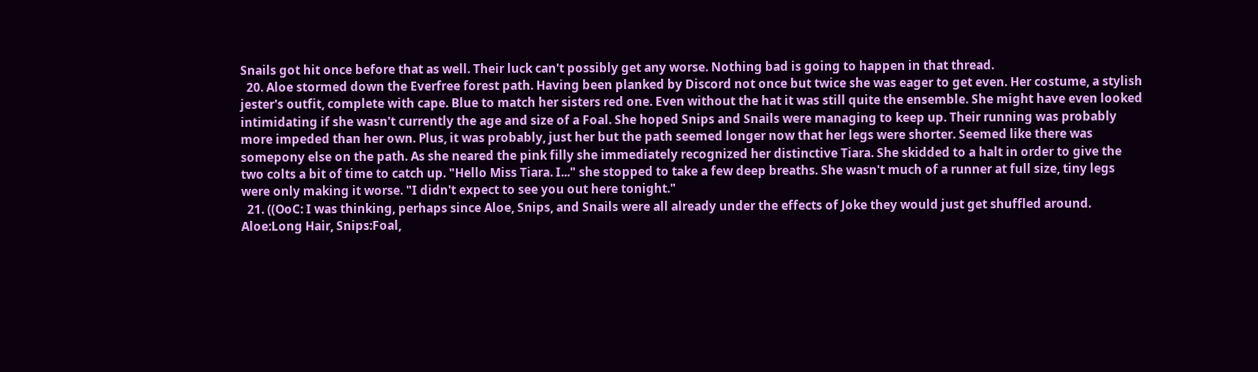Snails got hit once before that as well. Their luck can't possibly get any worse. Nothing bad is going to happen in that thread.
  20. Aloe stormed down the Everfree forest path. Having been planked by Discord not once but twice she was eager to get even. Her costume, a stylish jester's outfit, complete with cape. Blue to match her sisters red one. Even without the hat it was still quite the ensemble. She might have even looked intimidating if she wasn't currently the age and size of a Foal. She hoped Snips and Snails were managing to keep up. Their running was probably more impeded than her own. Plus, it was probably, just her but the path seemed longer now that her legs were shorter. Seemed like there was somepony else on the path. As she neared the pink filly she immediately recognized her distinctive Tiara. She skidded to a halt in order to give the two colts a bit of time to catch up. "Hello Miss Tiara. I..." she stopped to take a few deep breaths. She wasn't much of a runner at full size, tiny legs were only making it worse. "I didn't expect to see you out here tonight."
  21. ((OoC: I was thinking, perhaps since Aloe, Snips, and Snails were all already under the effects of Joke they would just get shuffled around. Aloe:Long Hair, Snips:Foal,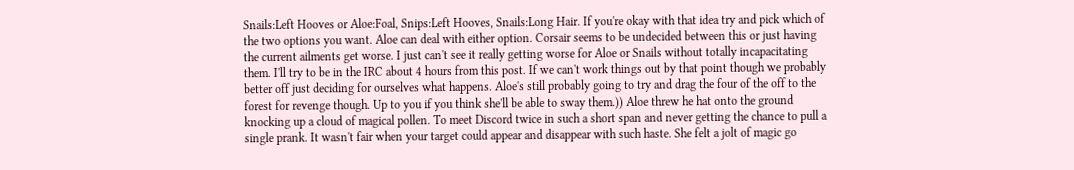Snails:Left Hooves or Aloe:Foal, Snips:Left Hooves, Snails:Long Hair. If you're okay with that idea try and pick which of the two options you want. Aloe can deal with either option. Corsair seems to be undecided between this or just having the current ailments get worse. I just can't see it really getting worse for Aloe or Snails without totally incapacitating them. I'll try to be in the IRC about 4 hours from this post. If we can't work things out by that point though we probably better off just deciding for ourselves what happens. Aloe's still probably going to try and drag the four of the off to the forest for revenge though. Up to you if you think she'll be able to sway them.)) Aloe threw he hat onto the ground knocking up a cloud of magical pollen. To meet Discord twice in such a short span and never getting the chance to pull a single prank. It wasn't fair when your target could appear and disappear with such haste. She felt a jolt of magic go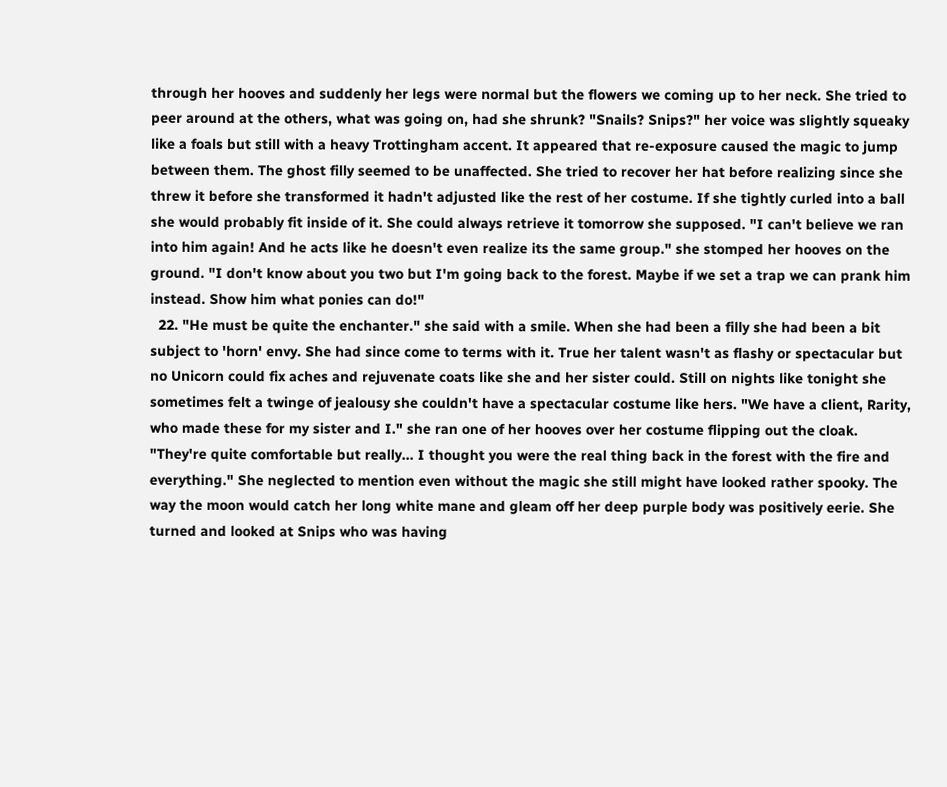through her hooves and suddenly her legs were normal but the flowers we coming up to her neck. She tried to peer around at the others, what was going on, had she shrunk? "Snails? Snips?" her voice was slightly squeaky like a foals but still with a heavy Trottingham accent. It appeared that re-exposure caused the magic to jump between them. The ghost filly seemed to be unaffected. She tried to recover her hat before realizing since she threw it before she transformed it hadn't adjusted like the rest of her costume. If she tightly curled into a ball she would probably fit inside of it. She could always retrieve it tomorrow she supposed. "I can't believe we ran into him again! And he acts like he doesn't even realize its the same group." she stomped her hooves on the ground. "I don't know about you two but I'm going back to the forest. Maybe if we set a trap we can prank him instead. Show him what ponies can do!"
  22. "He must be quite the enchanter." she said with a smile. When she had been a filly she had been a bit subject to 'horn' envy. She had since come to terms with it. True her talent wasn't as flashy or spectacular but no Unicorn could fix aches and rejuvenate coats like she and her sister could. Still on nights like tonight she sometimes felt a twinge of jealousy she couldn't have a spectacular costume like hers. "We have a client, Rarity, who made these for my sister and I." she ran one of her hooves over her costume flipping out the cloak. "They're quite comfortable but really... I thought you were the real thing back in the forest with the fire and everything." She neglected to mention even without the magic she still might have looked rather spooky. The way the moon would catch her long white mane and gleam off her deep purple body was positively eerie. She turned and looked at Snips who was having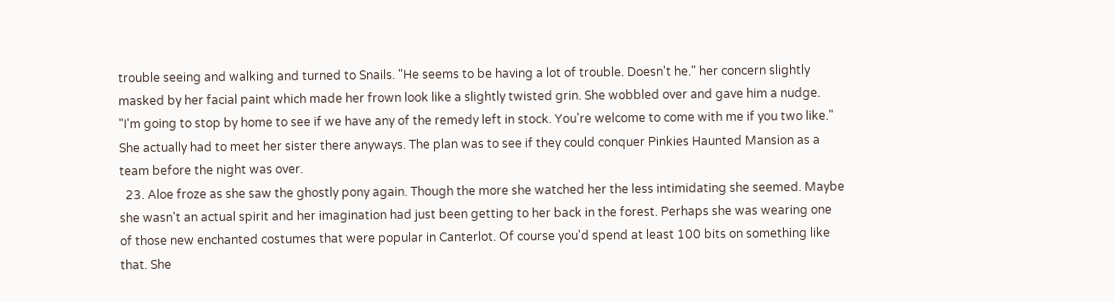trouble seeing and walking and turned to Snails. "He seems to be having a lot of trouble. Doesn't he." her concern slightly masked by her facial paint which made her frown look like a slightly twisted grin. She wobbled over and gave him a nudge. "I'm going to stop by home to see if we have any of the remedy left in stock. You're welcome to come with me if you two like." She actually had to meet her sister there anyways. The plan was to see if they could conquer Pinkies Haunted Mansion as a team before the night was over.
  23. Aloe froze as she saw the ghostly pony again. Though the more she watched her the less intimidating she seemed. Maybe she wasn't an actual spirit and her imagination had just been getting to her back in the forest. Perhaps she was wearing one of those new enchanted costumes that were popular in Canterlot. Of course you'd spend at least 100 bits on something like that. She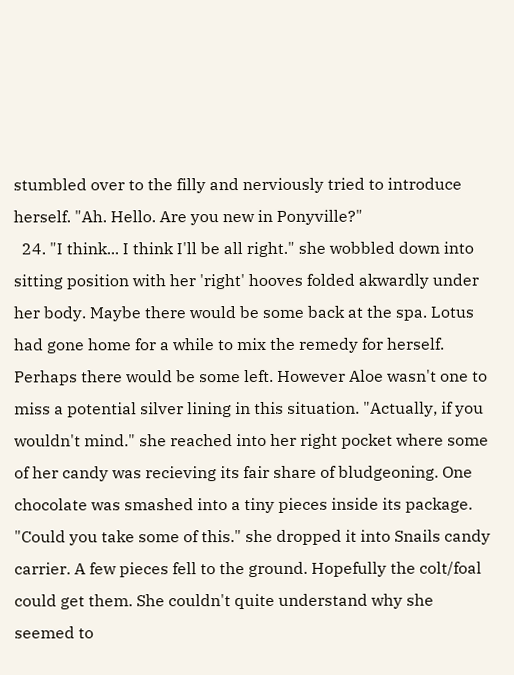stumbled over to the filly and nerviously tried to introduce herself. "Ah. Hello. Are you new in Ponyville?"
  24. "I think... I think I'll be all right." she wobbled down into sitting position with her 'right' hooves folded akwardly under her body. Maybe there would be some back at the spa. Lotus had gone home for a while to mix the remedy for herself. Perhaps there would be some left. However Aloe wasn't one to miss a potential silver lining in this situation. "Actually, if you wouldn't mind." she reached into her right pocket where some of her candy was recieving its fair share of bludgeoning. One chocolate was smashed into a tiny pieces inside its package. "Could you take some of this." she dropped it into Snails candy carrier. A few pieces fell to the ground. Hopefully the colt/foal could get them. She couldn't quite understand why she seemed to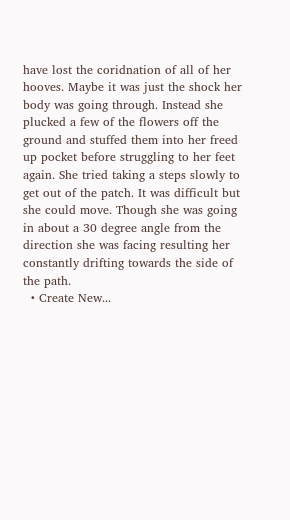have lost the coridnation of all of her hooves. Maybe it was just the shock her body was going through. Instead she plucked a few of the flowers off the ground and stuffed them into her freed up pocket before struggling to her feet again. She tried taking a steps slowly to get out of the patch. It was difficult but she could move. Though she was going in about a 30 degree angle from the direction she was facing resulting her constantly drifting towards the side of the path.
  • Create New...